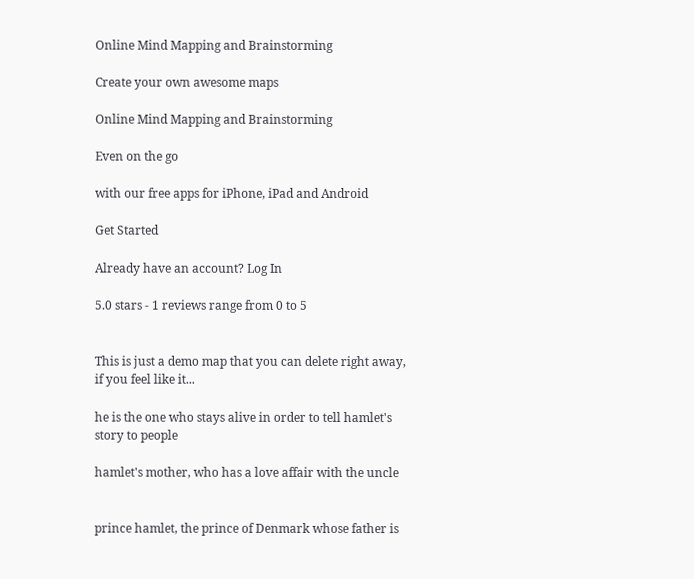Online Mind Mapping and Brainstorming

Create your own awesome maps

Online Mind Mapping and Brainstorming

Even on the go

with our free apps for iPhone, iPad and Android

Get Started

Already have an account? Log In

5.0 stars - 1 reviews range from 0 to 5


This is just a demo map that you can delete right away, if you feel like it...

he is the one who stays alive in order to tell hamlet's story to people

hamlet's mother, who has a love affair with the uncle


prince hamlet, the prince of Denmark whose father is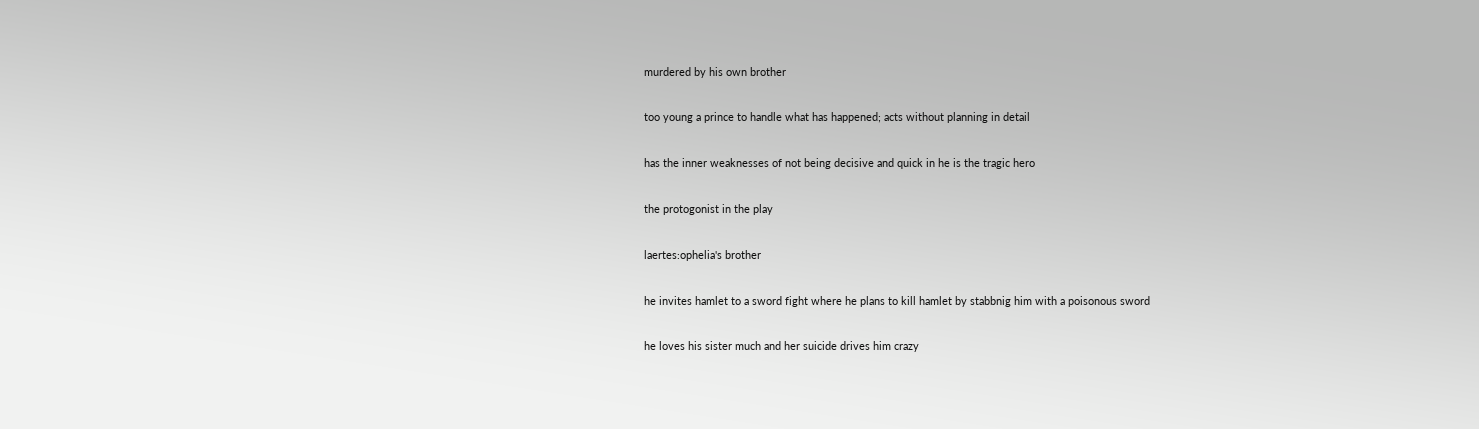murdered by his own brother

too young a prince to handle what has happened; acts without planning in detail

has the inner weaknesses of not being decisive and quick in he is the tragic hero

the protogonist in the play

laertes:ophelia's brother

he invites hamlet to a sword fight where he plans to kill hamlet by stabbnig him with a poisonous sword

he loves his sister much and her suicide drives him crazy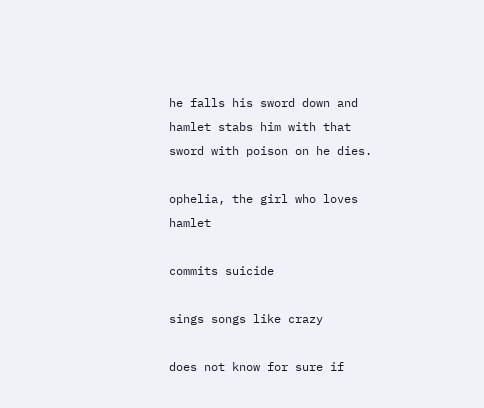he falls his sword down and hamlet stabs him with that sword with poison on he dies.

ophelia, the girl who loves hamlet

commits suicide

sings songs like crazy

does not know for sure if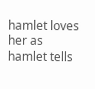hamlet loves her as hamlet tells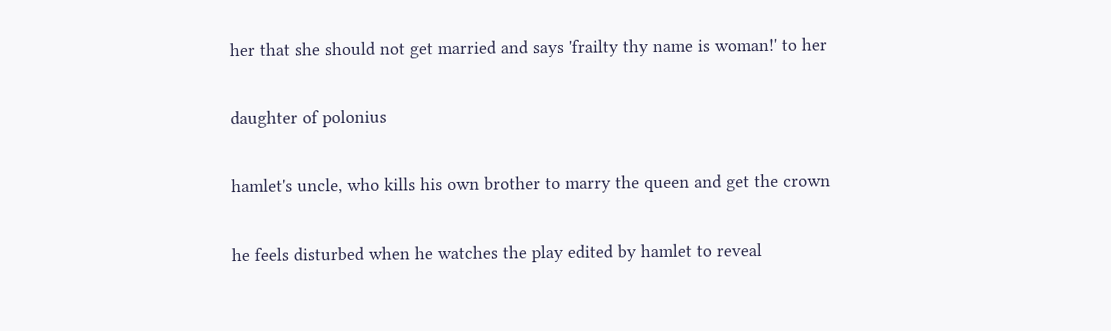her that she should not get married and says 'frailty thy name is woman!' to her

daughter of polonius

hamlet's uncle, who kills his own brother to marry the queen and get the crown

he feels disturbed when he watches the play edited by hamlet to reveal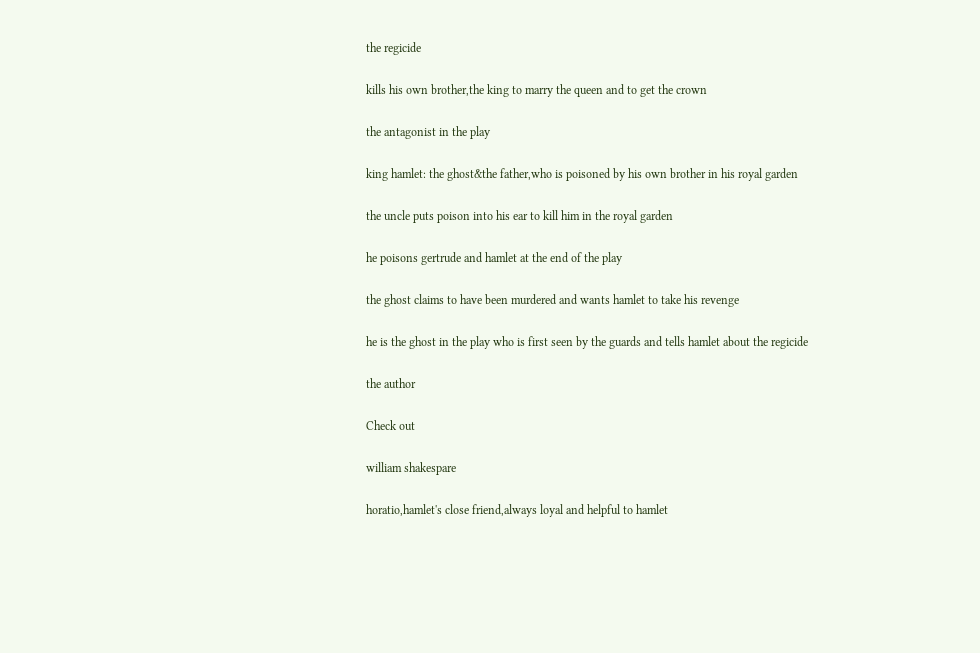the regicide

kills his own brother,the king to marry the queen and to get the crown

the antagonist in the play

king hamlet: the ghost&the father,who is poisoned by his own brother in his royal garden

the uncle puts poison into his ear to kill him in the royal garden

he poisons gertrude and hamlet at the end of the play

the ghost claims to have been murdered and wants hamlet to take his revenge

he is the ghost in the play who is first seen by the guards and tells hamlet about the regicide

the author

Check out

william shakespare

horatio,hamlet's close friend,always loyal and helpful to hamlet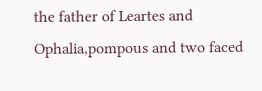the father of Leartes and Ophalia,pompous and two faced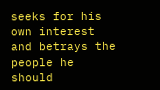seeks for his own interest and betrays the people he should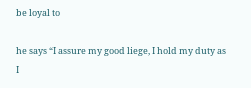be loyal to

he says “I assure my good liege, I hold my duty as I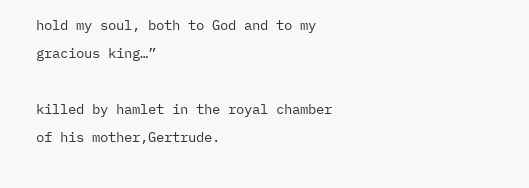hold my soul, both to God and to my gracious king…”

killed by hamlet in the royal chamber of his mother,Gertrude.